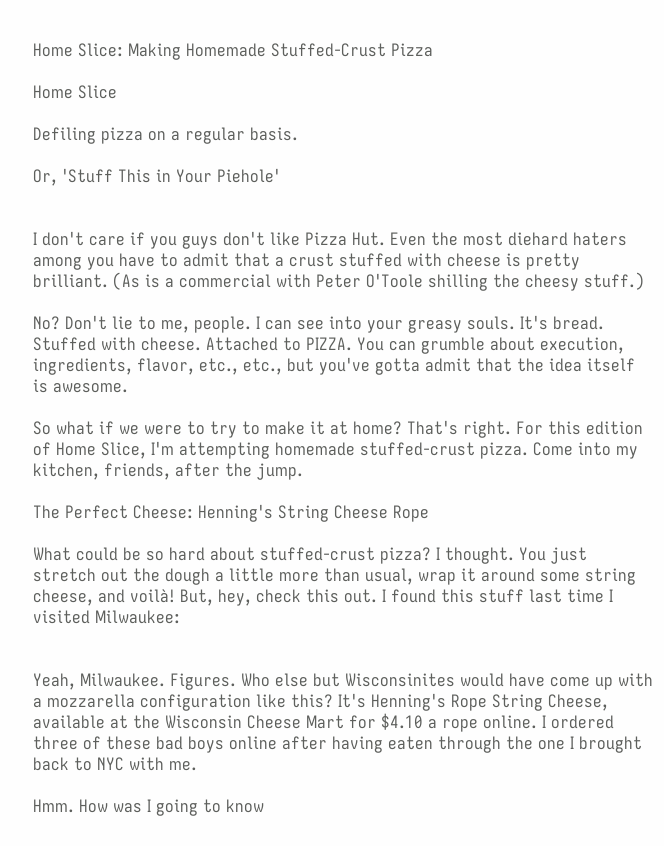Home Slice: Making Homemade Stuffed-Crust Pizza

Home Slice

Defiling pizza on a regular basis.

Or, 'Stuff This in Your Piehole'


I don't care if you guys don't like Pizza Hut. Even the most diehard haters among you have to admit that a crust stuffed with cheese is pretty brilliant. (As is a commercial with Peter O'Toole shilling the cheesy stuff.)

No? Don't lie to me, people. I can see into your greasy souls. It's bread. Stuffed with cheese. Attached to PIZZA. You can grumble about execution, ingredients, flavor, etc., etc., but you've gotta admit that the idea itself is awesome.

So what if we were to try to make it at home? That's right. For this edition of Home Slice, I'm attempting homemade stuffed-crust pizza. Come into my kitchen, friends, after the jump.

The Perfect Cheese: Henning's String Cheese Rope

What could be so hard about stuffed-crust pizza? I thought. You just stretch out the dough a little more than usual, wrap it around some string cheese, and voilà! But, hey, check this out. I found this stuff last time I visited Milwaukee:


Yeah, Milwaukee. Figures. Who else but Wisconsinites would have come up with a mozzarella configuration like this? It's Henning's Rope String Cheese, available at the Wisconsin Cheese Mart for $4.10 a rope online. I ordered three of these bad boys online after having eaten through the one I brought back to NYC with me.

Hmm. How was I going to know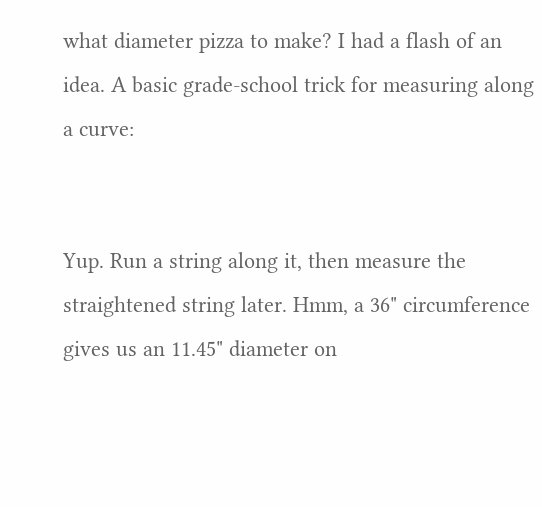what diameter pizza to make? I had a flash of an idea. A basic grade-school trick for measuring along a curve:


Yup. Run a string along it, then measure the straightened string later. Hmm, a 36" circumference gives us an 11.45" diameter on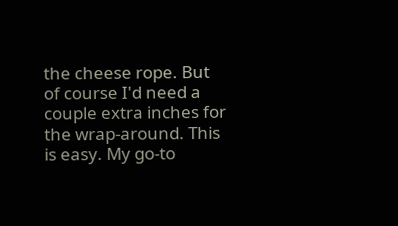the cheese rope. But of course I'd need a couple extra inches for the wrap-around. This is easy. My go-to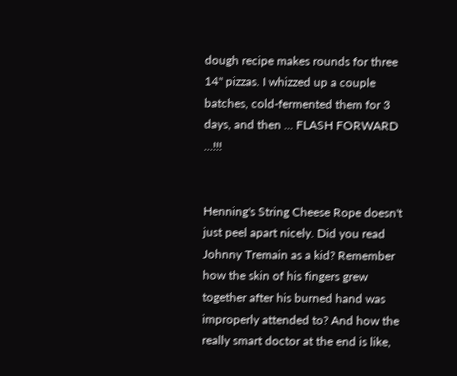dough recipe makes rounds for three 14" pizzas. I whizzed up a couple batches, cold-fermented them for 3 days, and then ... FLASH FORWARD ...!!!


Henning's String Cheese Rope doesn't just peel apart nicely. Did you read Johnny Tremain as a kid? Remember how the skin of his fingers grew together after his burned hand was improperly attended to? And how the really smart doctor at the end is like,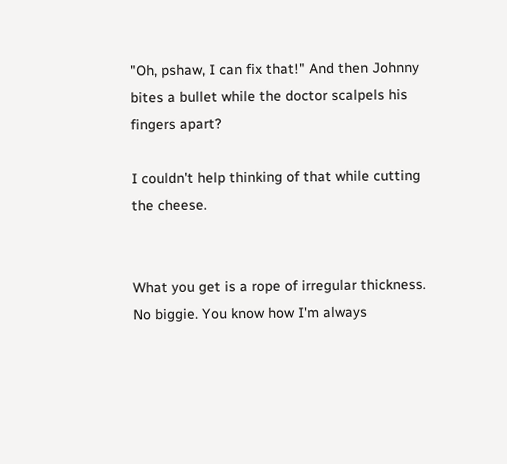"Oh, pshaw, I can fix that!" And then Johnny bites a bullet while the doctor scalpels his fingers apart?

I couldn't help thinking of that while cutting the cheese.


What you get is a rope of irregular thickness. No biggie. You know how I'm always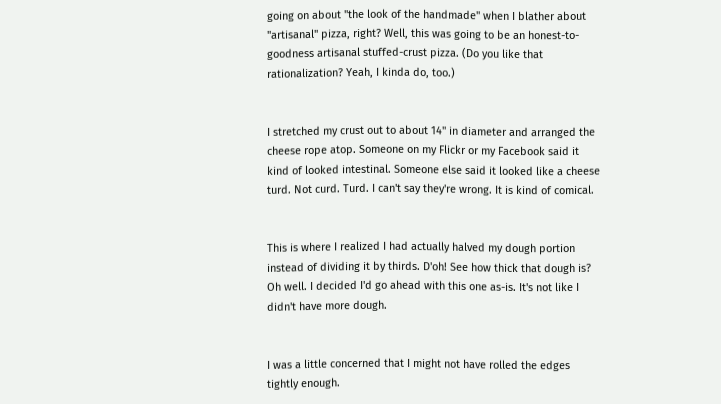going on about "the look of the handmade" when I blather about "artisanal" pizza, right? Well, this was going to be an honest-to-goodness artisanal stuffed-crust pizza. (Do you like that rationalization? Yeah, I kinda do, too.)


I stretched my crust out to about 14" in diameter and arranged the cheese rope atop. Someone on my Flickr or my Facebook said it kind of looked intestinal. Someone else said it looked like a cheese turd. Not curd. Turd. I can't say they're wrong. It is kind of comical.


This is where I realized I had actually halved my dough portion instead of dividing it by thirds. D'oh! See how thick that dough is? Oh well. I decided I'd go ahead with this one as-is. It's not like I didn't have more dough.


I was a little concerned that I might not have rolled the edges tightly enough.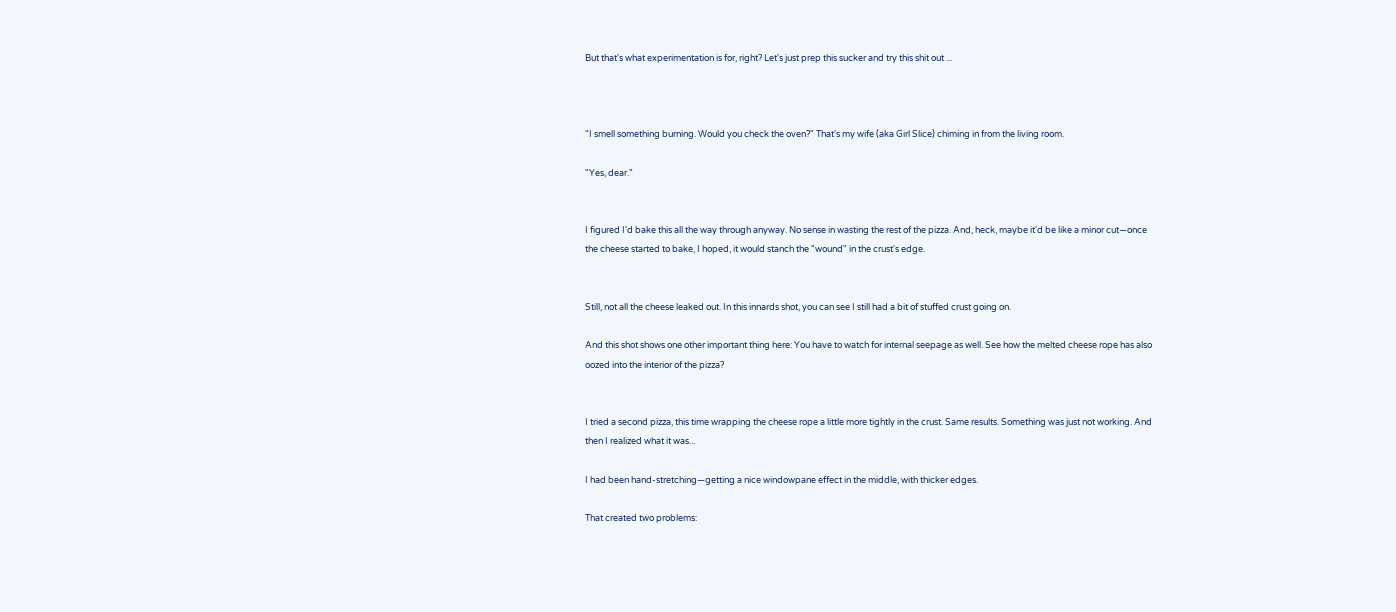But that's what experimentation is for, right? Let's just prep this sucker and try this shit out ...



"I smell something burning. Would you check the oven?" That's my wife (aka Girl Slice) chiming in from the living room.

"Yes, dear."


I figured I'd bake this all the way through anyway. No sense in wasting the rest of the pizza. And, heck, maybe it'd be like a minor cut—once the cheese started to bake, I hoped, it would stanch the "wound" in the crust's edge.


Still, not all the cheese leaked out. In this innards shot, you can see I still had a bit of stuffed crust going on.

And this shot shows one other important thing here: You have to watch for internal seepage as well. See how the melted cheese rope has also oozed into the interior of the pizza?


I tried a second pizza, this time wrapping the cheese rope a little more tightly in the crust. Same results. Something was just not working. And then I realized what it was...

I had been hand-stretching—getting a nice windowpane effect in the middle, with thicker edges.

That created two problems: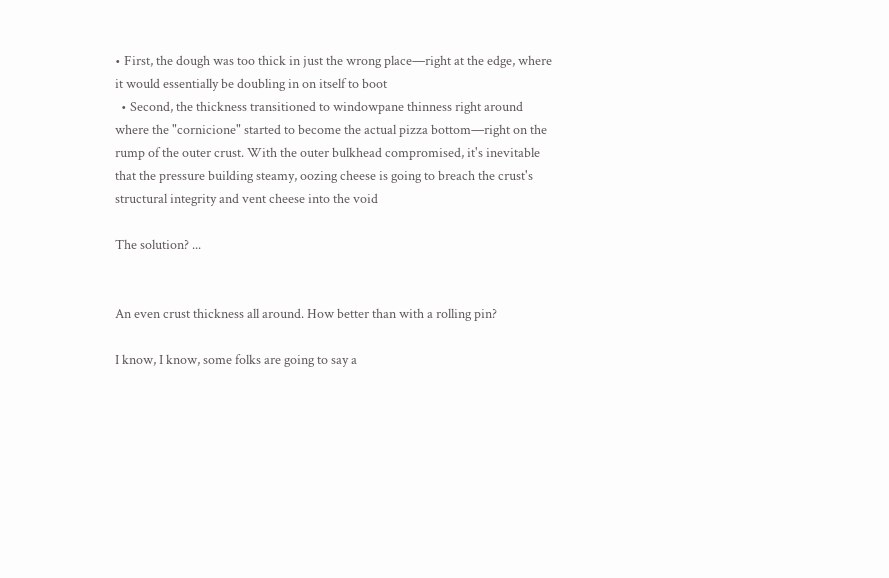• First, the dough was too thick in just the wrong place—right at the edge, where it would essentially be doubling in on itself to boot
  • Second, the thickness transitioned to windowpane thinness right around where the "cornicione" started to become the actual pizza bottom—right on the rump of the outer crust. With the outer bulkhead compromised, it's inevitable that the pressure building steamy, oozing cheese is going to breach the crust's structural integrity and vent cheese into the void

The solution? ...


An even crust thickness all around. How better than with a rolling pin?

I know, I know, some folks are going to say a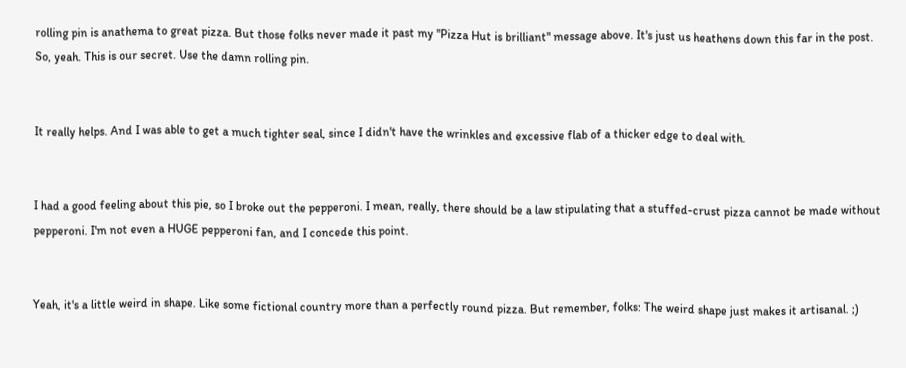rolling pin is anathema to great pizza. But those folks never made it past my "Pizza Hut is brilliant" message above. It's just us heathens down this far in the post. So, yeah. This is our secret. Use the damn rolling pin.


It really helps. And I was able to get a much tighter seal, since I didn't have the wrinkles and excessive flab of a thicker edge to deal with.


I had a good feeling about this pie, so I broke out the pepperoni. I mean, really, there should be a law stipulating that a stuffed-crust pizza cannot be made without pepperoni. I'm not even a HUGE pepperoni fan, and I concede this point.


Yeah, it's a little weird in shape. Like some fictional country more than a perfectly round pizza. But remember, folks: The weird shape just makes it artisanal. ;)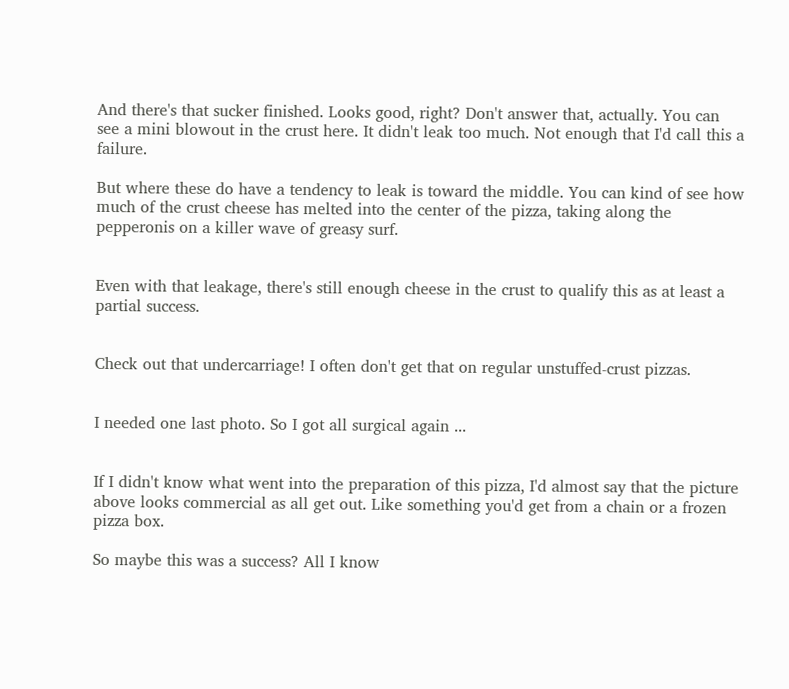And there's that sucker finished. Looks good, right? Don't answer that, actually. You can see a mini blowout in the crust here. It didn't leak too much. Not enough that I'd call this a failure.

But where these do have a tendency to leak is toward the middle. You can kind of see how much of the crust cheese has melted into the center of the pizza, taking along the pepperonis on a killer wave of greasy surf.


Even with that leakage, there's still enough cheese in the crust to qualify this as at least a partial success.


Check out that undercarriage! I often don't get that on regular unstuffed-crust pizzas.


I needed one last photo. So I got all surgical again ...


If I didn't know what went into the preparation of this pizza, I'd almost say that the picture above looks commercial as all get out. Like something you'd get from a chain or a frozen pizza box.

So maybe this was a success? All I know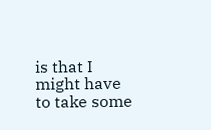is that I might have to take some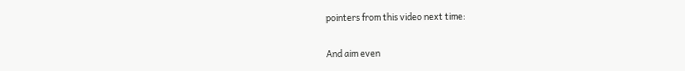pointers from this video next time:


And aim even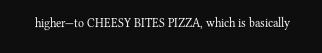higher—to CHEESY BITES PIZZA, which is basically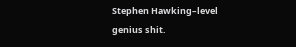Stephen Hawking–level genius shit.